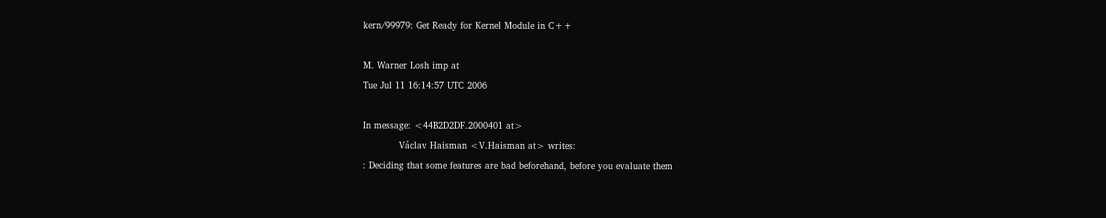kern/99979: Get Ready for Kernel Module in C++

M. Warner Losh imp at
Tue Jul 11 16:14:57 UTC 2006

In message: <44B2D2DF.2000401 at>
            Václav Haisman <V.Haisman at> writes:
: Deciding that some features are bad beforehand, before you evaluate them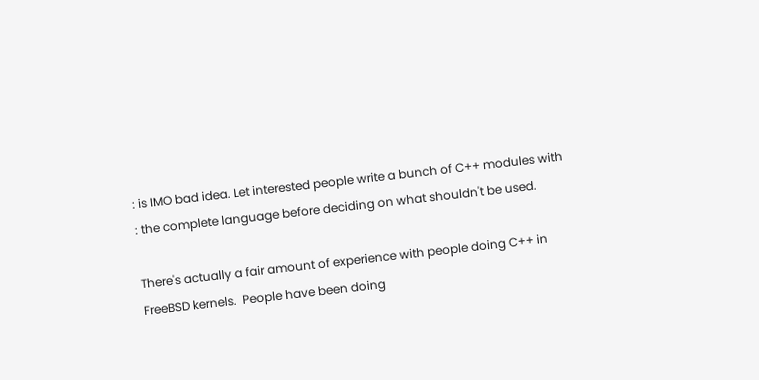: is IMO bad idea. Let interested people write a bunch of C++ modules with
: the complete language before deciding on what shouldn't be used.

There's actually a fair amount of experience with people doing C++ in
FreeBSD kernels.  People have been doing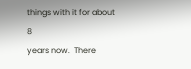things with it for about 8
years now.  There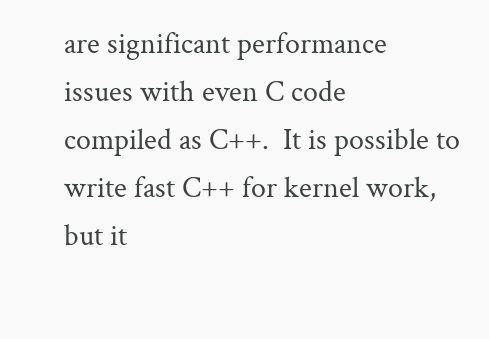are significant performance issues with even C code
compiled as C++.  It is possible to write fast C++ for kernel work,
but it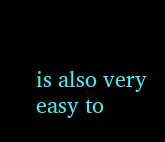is also very easy to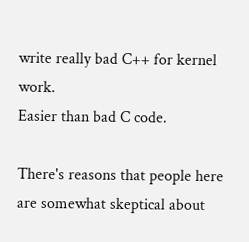write really bad C++ for kernel work.
Easier than bad C code.

There's reasons that people here are somewhat skeptical about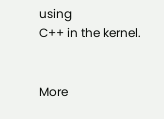using
C++ in the kernel.


More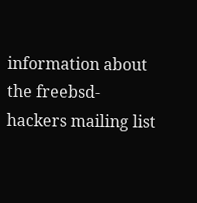information about the freebsd-hackers mailing list